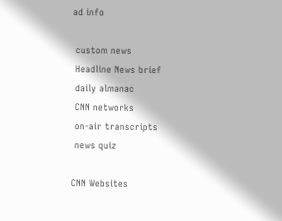ad info

 custom news
 Headline News brief
 daily almanac
 CNN networks
 on-air transcripts
 news quiz

CNN Websites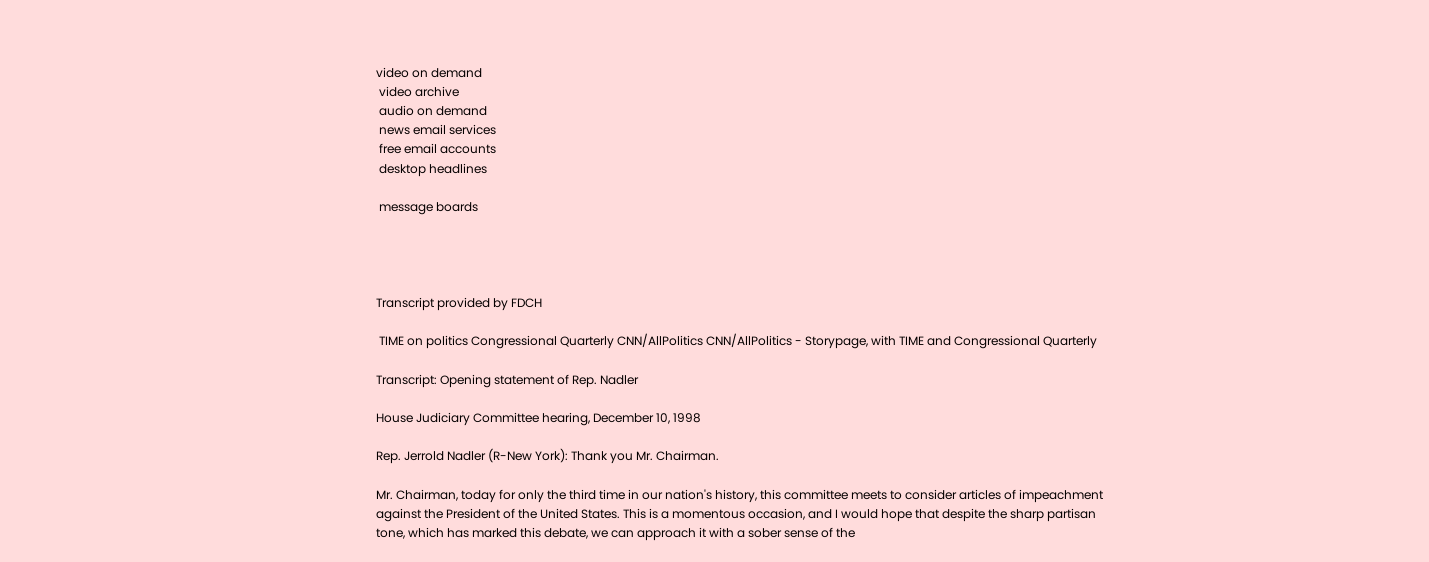video on demand
 video archive
 audio on demand
 news email services
 free email accounts
 desktop headlines

 message boards




Transcript provided by FDCH

 TIME on politics Congressional Quarterly CNN/AllPolitics CNN/AllPolitics - Storypage, with TIME and Congressional Quarterly

Transcript: Opening statement of Rep. Nadler

House Judiciary Committee hearing, December 10, 1998

Rep. Jerrold Nadler (R-New York): Thank you Mr. Chairman.

Mr. Chairman, today for only the third time in our nation's history, this committee meets to consider articles of impeachment against the President of the United States. This is a momentous occasion, and I would hope that despite the sharp partisan tone, which has marked this debate, we can approach it with a sober sense of the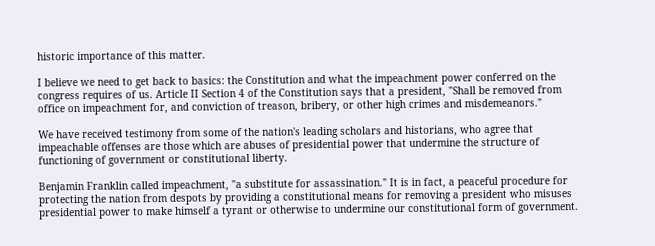historic importance of this matter.

I believe we need to get back to basics: the Constitution and what the impeachment power conferred on the congress requires of us. Article II Section 4 of the Constitution says that a president, "Shall be removed from office on impeachment for, and conviction of treason, bribery, or other high crimes and misdemeanors."

We have received testimony from some of the nation's leading scholars and historians, who agree that impeachable offenses are those which are abuses of presidential power that undermine the structure of functioning of government or constitutional liberty.

Benjamin Franklin called impeachment, "a substitute for assassination." It is in fact, a peaceful procedure for protecting the nation from despots by providing a constitutional means for removing a president who misuses presidential power to make himself a tyrant or otherwise to undermine our constitutional form of government.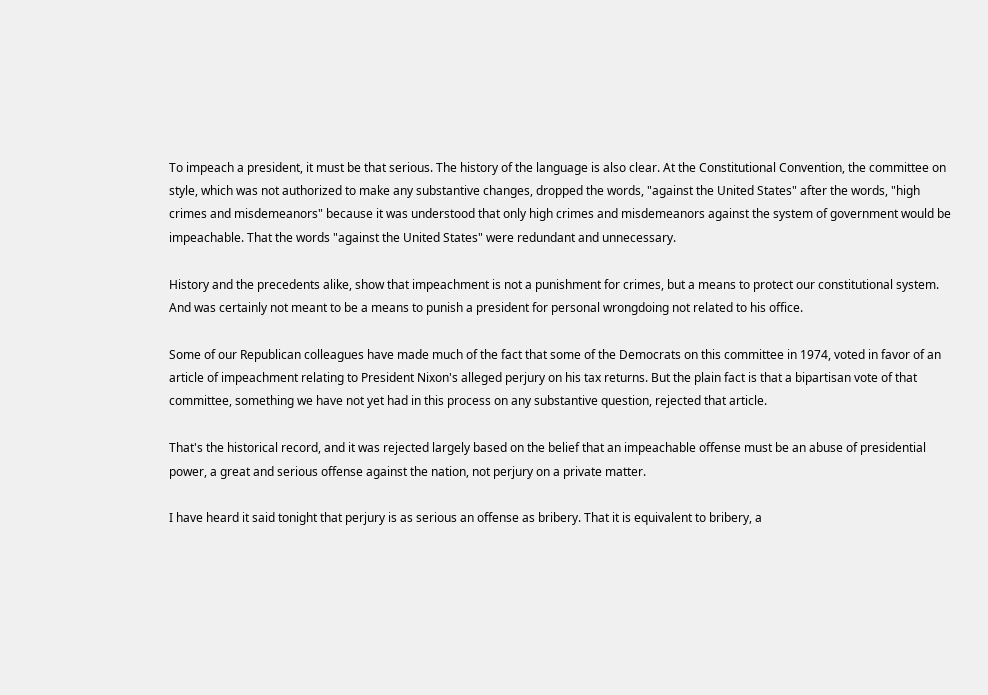To impeach a president, it must be that serious. The history of the language is also clear. At the Constitutional Convention, the committee on style, which was not authorized to make any substantive changes, dropped the words, "against the United States" after the words, "high crimes and misdemeanors" because it was understood that only high crimes and misdemeanors against the system of government would be impeachable. That the words "against the United States" were redundant and unnecessary.

History and the precedents alike, show that impeachment is not a punishment for crimes, but a means to protect our constitutional system. And was certainly not meant to be a means to punish a president for personal wrongdoing not related to his office.

Some of our Republican colleagues have made much of the fact that some of the Democrats on this committee in 1974, voted in favor of an article of impeachment relating to President Nixon's alleged perjury on his tax returns. But the plain fact is that a bipartisan vote of that committee, something we have not yet had in this process on any substantive question, rejected that article.

That's the historical record, and it was rejected largely based on the belief that an impeachable offense must be an abuse of presidential power, a great and serious offense against the nation, not perjury on a private matter.

I have heard it said tonight that perjury is as serious an offense as bribery. That it is equivalent to bribery, a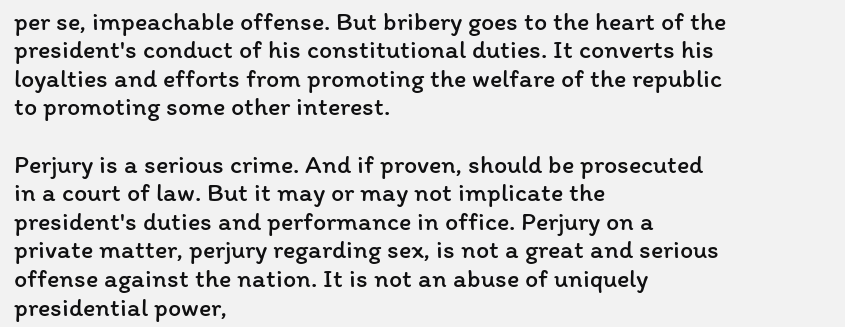per se, impeachable offense. But bribery goes to the heart of the president's conduct of his constitutional duties. It converts his loyalties and efforts from promoting the welfare of the republic to promoting some other interest.

Perjury is a serious crime. And if proven, should be prosecuted in a court of law. But it may or may not implicate the president's duties and performance in office. Perjury on a private matter, perjury regarding sex, is not a great and serious offense against the nation. It is not an abuse of uniquely presidential power,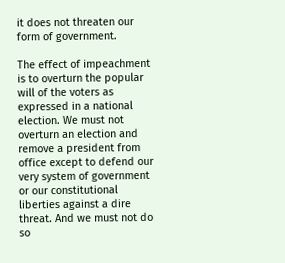it does not threaten our form of government.

The effect of impeachment is to overturn the popular will of the voters as expressed in a national election. We must not overturn an election and remove a president from office except to defend our very system of government or our constitutional liberties against a dire threat. And we must not do so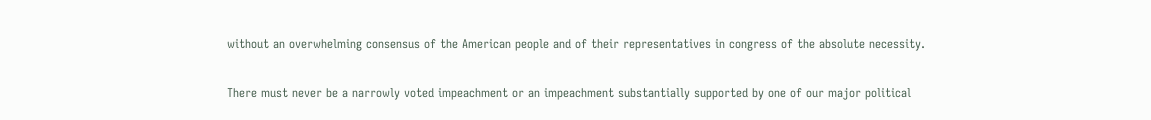without an overwhelming consensus of the American people and of their representatives in congress of the absolute necessity.

There must never be a narrowly voted impeachment or an impeachment substantially supported by one of our major political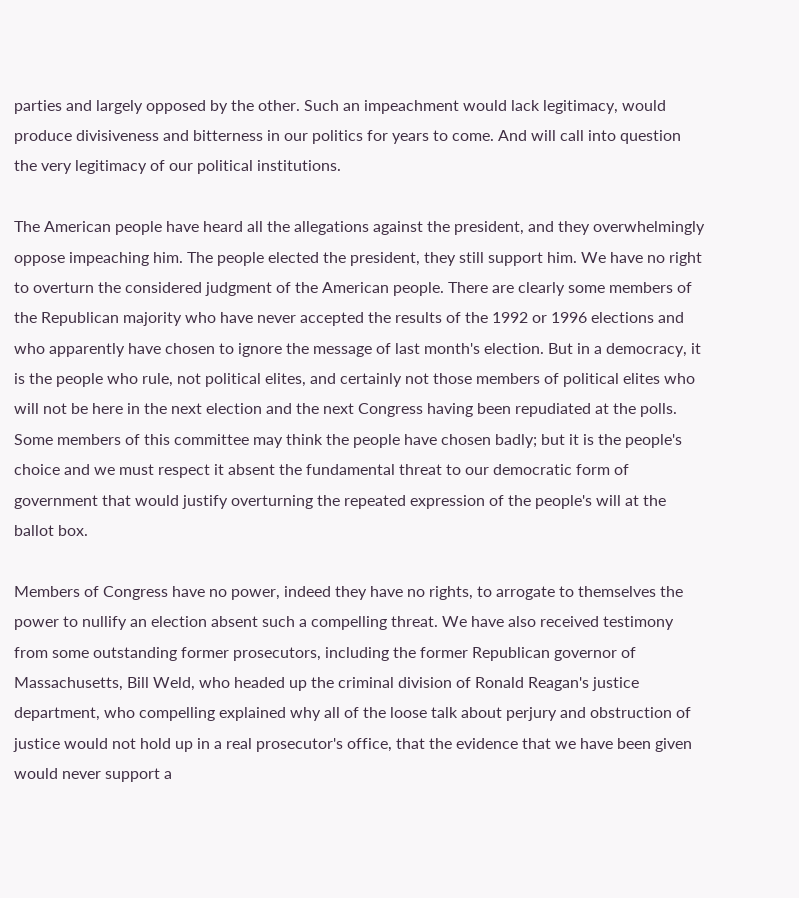parties and largely opposed by the other. Such an impeachment would lack legitimacy, would produce divisiveness and bitterness in our politics for years to come. And will call into question the very legitimacy of our political institutions.

The American people have heard all the allegations against the president, and they overwhelmingly oppose impeaching him. The people elected the president, they still support him. We have no right to overturn the considered judgment of the American people. There are clearly some members of the Republican majority who have never accepted the results of the 1992 or 1996 elections and who apparently have chosen to ignore the message of last month's election. But in a democracy, it is the people who rule, not political elites, and certainly not those members of political elites who will not be here in the next election and the next Congress having been repudiated at the polls. Some members of this committee may think the people have chosen badly; but it is the people's choice and we must respect it absent the fundamental threat to our democratic form of government that would justify overturning the repeated expression of the people's will at the ballot box.

Members of Congress have no power, indeed they have no rights, to arrogate to themselves the power to nullify an election absent such a compelling threat. We have also received testimony from some outstanding former prosecutors, including the former Republican governor of Massachusetts, Bill Weld, who headed up the criminal division of Ronald Reagan's justice department, who compelling explained why all of the loose talk about perjury and obstruction of justice would not hold up in a real prosecutor's office, that the evidence that we have been given would never support a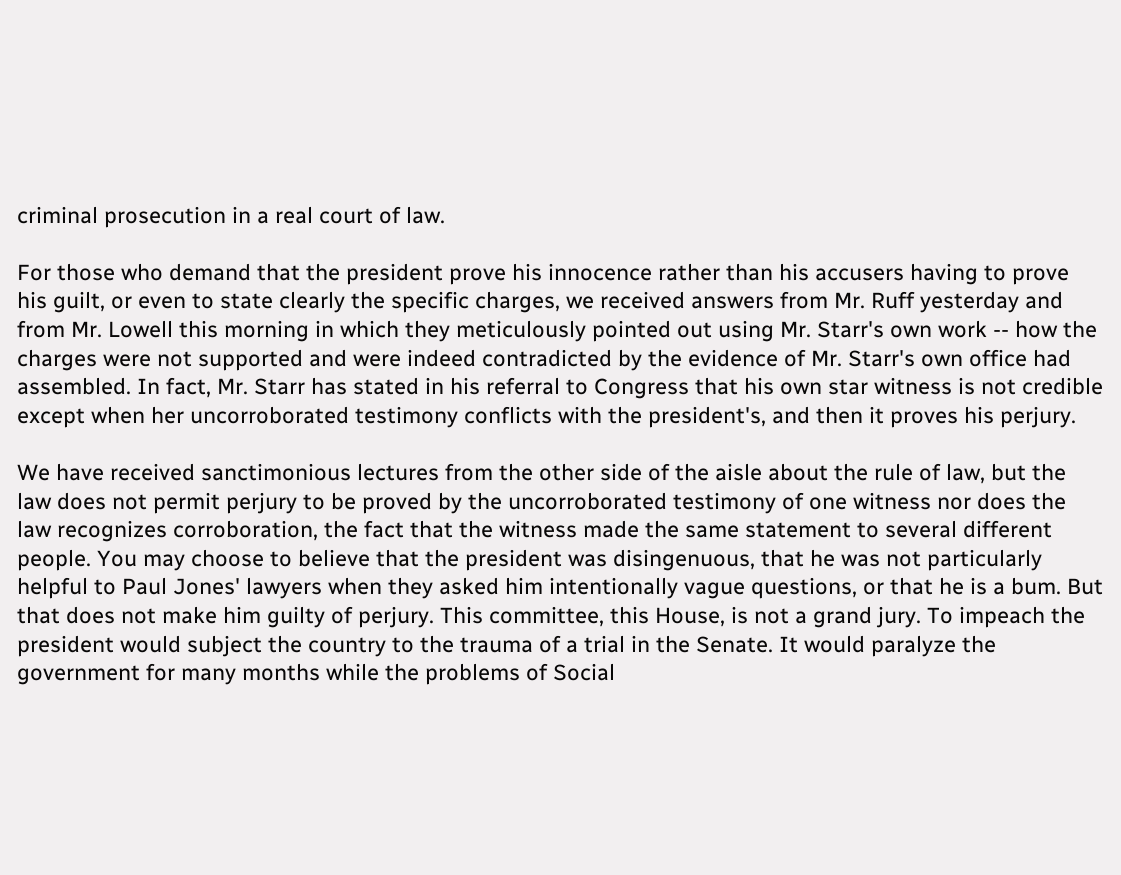criminal prosecution in a real court of law.

For those who demand that the president prove his innocence rather than his accusers having to prove his guilt, or even to state clearly the specific charges, we received answers from Mr. Ruff yesterday and from Mr. Lowell this morning in which they meticulously pointed out using Mr. Starr's own work -- how the charges were not supported and were indeed contradicted by the evidence of Mr. Starr's own office had assembled. In fact, Mr. Starr has stated in his referral to Congress that his own star witness is not credible except when her uncorroborated testimony conflicts with the president's, and then it proves his perjury.

We have received sanctimonious lectures from the other side of the aisle about the rule of law, but the law does not permit perjury to be proved by the uncorroborated testimony of one witness nor does the law recognizes corroboration, the fact that the witness made the same statement to several different people. You may choose to believe that the president was disingenuous, that he was not particularly helpful to Paul Jones' lawyers when they asked him intentionally vague questions, or that he is a bum. But that does not make him guilty of perjury. This committee, this House, is not a grand jury. To impeach the president would subject the country to the trauma of a trial in the Senate. It would paralyze the government for many months while the problems of Social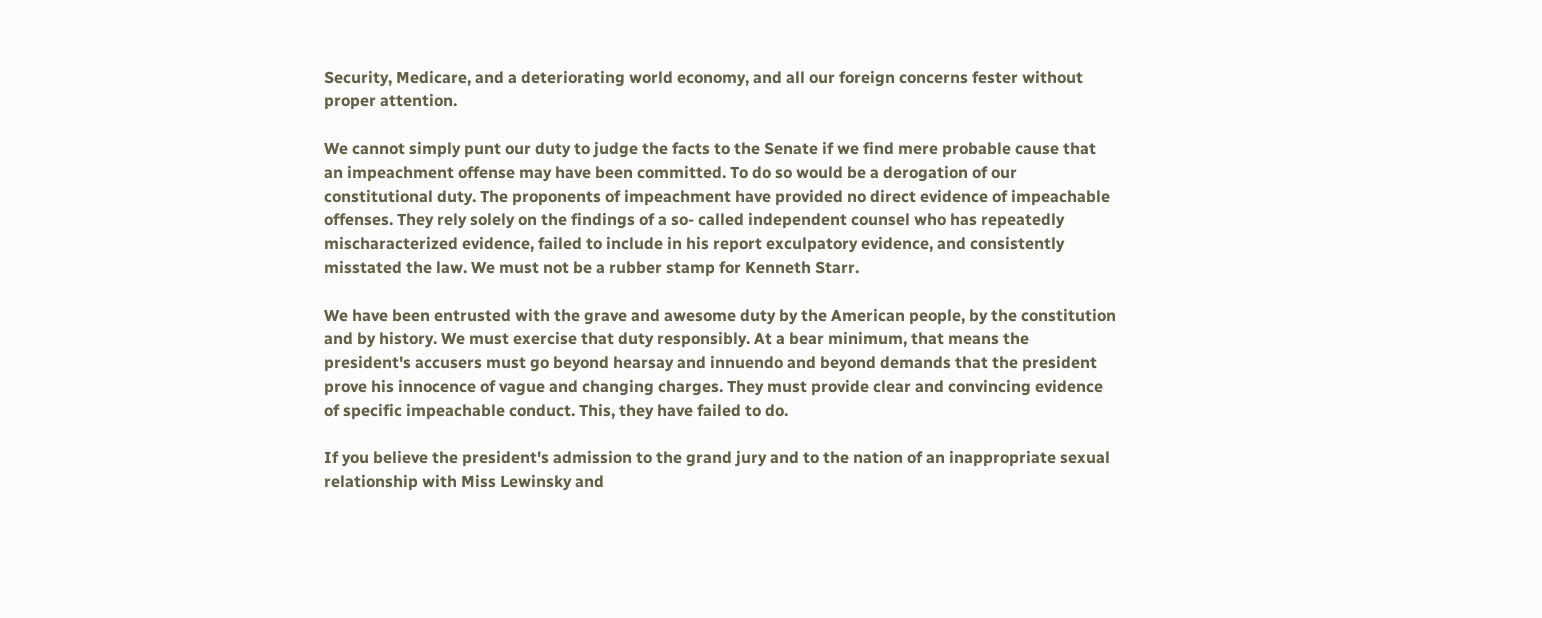Security, Medicare, and a deteriorating world economy, and all our foreign concerns fester without proper attention.

We cannot simply punt our duty to judge the facts to the Senate if we find mere probable cause that an impeachment offense may have been committed. To do so would be a derogation of our constitutional duty. The proponents of impeachment have provided no direct evidence of impeachable offenses. They rely solely on the findings of a so- called independent counsel who has repeatedly mischaracterized evidence, failed to include in his report exculpatory evidence, and consistently misstated the law. We must not be a rubber stamp for Kenneth Starr.

We have been entrusted with the grave and awesome duty by the American people, by the constitution and by history. We must exercise that duty responsibly. At a bear minimum, that means the president's accusers must go beyond hearsay and innuendo and beyond demands that the president prove his innocence of vague and changing charges. They must provide clear and convincing evidence of specific impeachable conduct. This, they have failed to do.

If you believe the president's admission to the grand jury and to the nation of an inappropriate sexual relationship with Miss Lewinsky and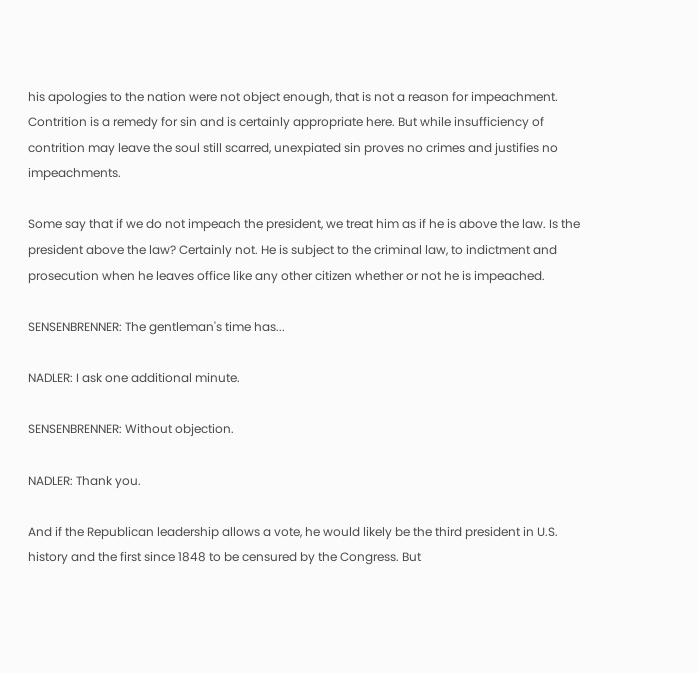his apologies to the nation were not object enough, that is not a reason for impeachment. Contrition is a remedy for sin and is certainly appropriate here. But while insufficiency of contrition may leave the soul still scarred, unexpiated sin proves no crimes and justifies no impeachments.

Some say that if we do not impeach the president, we treat him as if he is above the law. Is the president above the law? Certainly not. He is subject to the criminal law, to indictment and prosecution when he leaves office like any other citizen whether or not he is impeached.

SENSENBRENNER: The gentleman's time has...

NADLER: I ask one additional minute.

SENSENBRENNER: Without objection.

NADLER: Thank you.

And if the Republican leadership allows a vote, he would likely be the third president in U.S. history and the first since 1848 to be censured by the Congress. But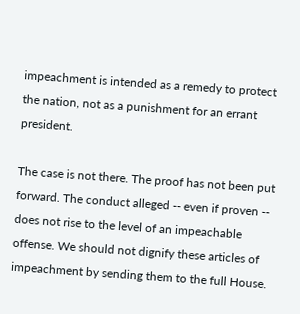impeachment is intended as a remedy to protect the nation, not as a punishment for an errant president.

The case is not there. The proof has not been put forward. The conduct alleged -- even if proven -- does not rise to the level of an impeachable offense. We should not dignify these articles of impeachment by sending them to the full House.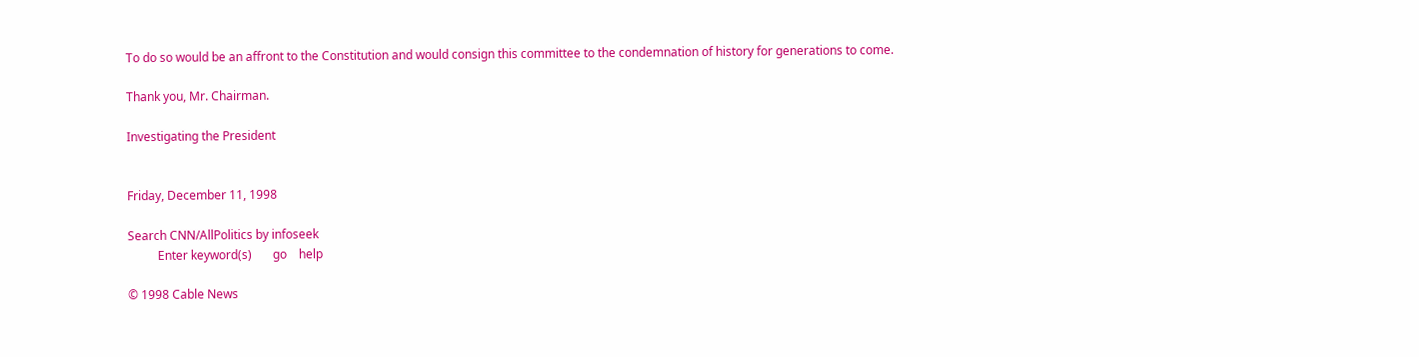To do so would be an affront to the Constitution and would consign this committee to the condemnation of history for generations to come.

Thank you, Mr. Chairman.

Investigating the President


Friday, December 11, 1998

Search CNN/AllPolitics by infoseek
          Enter keyword(s)       go    help

© 1998 Cable News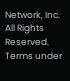Network, Inc. All Rights Reserved.
Terms under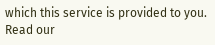which this service is provided to you.
Read our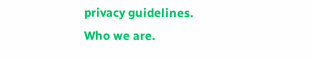privacy guidelines.
Who we are.